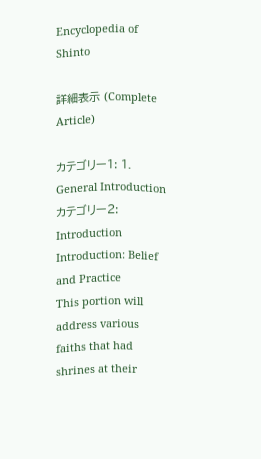Encyclopedia of Shinto

詳細表示 (Complete Article)

カテゴリー1: 1. General Introduction
カテゴリー2: Introduction
Introduction: Belief and Practice
This portion will address various faiths that had shrines at their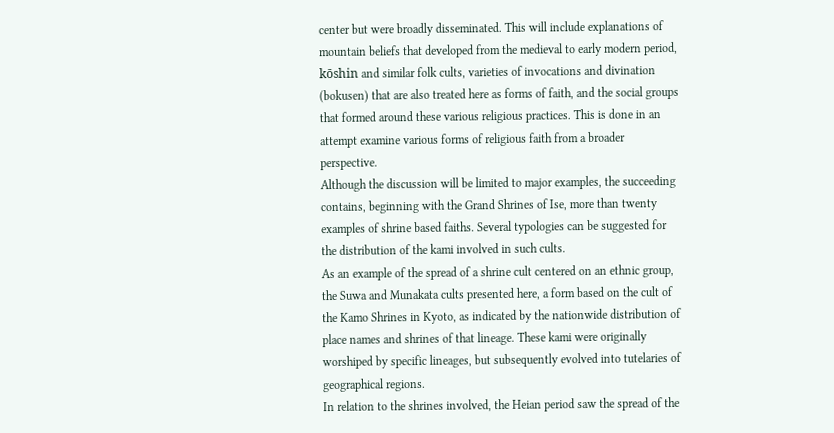center but were broadly disseminated. This will include explanations of mountain beliefs that developed from the medieval to early modern period, kōshin and similar folk cults, varieties of invocations and divination (bokusen) that are also treated here as forms of faith, and the social groups that formed around these various religious practices. This is done in an attempt examine various forms of religious faith from a broader perspective.
Although the discussion will be limited to major examples, the succeeding contains, beginning with the Grand Shrines of Ise, more than twenty examples of shrine based faiths. Several typologies can be suggested for the distribution of the kami involved in such cults.
As an example of the spread of a shrine cult centered on an ethnic group, the Suwa and Munakata cults presented here, a form based on the cult of the Kamo Shrines in Kyoto, as indicated by the nationwide distribution of place names and shrines of that lineage. These kami were originally worshiped by specific lineages, but subsequently evolved into tutelaries of geographical regions.
In relation to the shrines involved, the Heian period saw the spread of the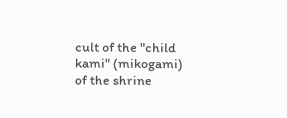cult of the "child kami" (mikogami) of the shrine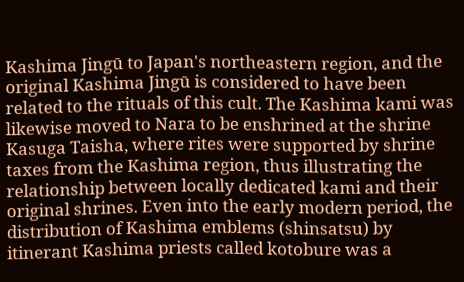Kashima Jingū to Japan's northeastern region, and the original Kashima Jingū is considered to have been related to the rituals of this cult. The Kashima kami was likewise moved to Nara to be enshrined at the shrine Kasuga Taisha, where rites were supported by shrine taxes from the Kashima region, thus illustrating the relationship between locally dedicated kami and their original shrines. Even into the early modern period, the distribution of Kashima emblems (shinsatsu) by itinerant Kashima priests called kotobure was a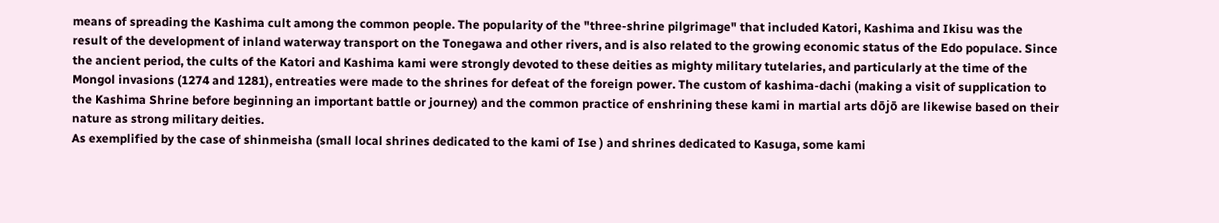means of spreading the Kashima cult among the common people. The popularity of the "three-shrine pilgrimage" that included Katori, Kashima and Ikisu was the result of the development of inland waterway transport on the Tonegawa and other rivers, and is also related to the growing economic status of the Edo populace. Since the ancient period, the cults of the Katori and Kashima kami were strongly devoted to these deities as mighty military tutelaries, and particularly at the time of the Mongol invasions (1274 and 1281), entreaties were made to the shrines for defeat of the foreign power. The custom of kashima-dachi (making a visit of supplication to the Kashima Shrine before beginning an important battle or journey) and the common practice of enshrining these kami in martial arts dōjō are likewise based on their nature as strong military deities.
As exemplified by the case of shinmeisha (small local shrines dedicated to the kami of Ise ) and shrines dedicated to Kasuga, some kami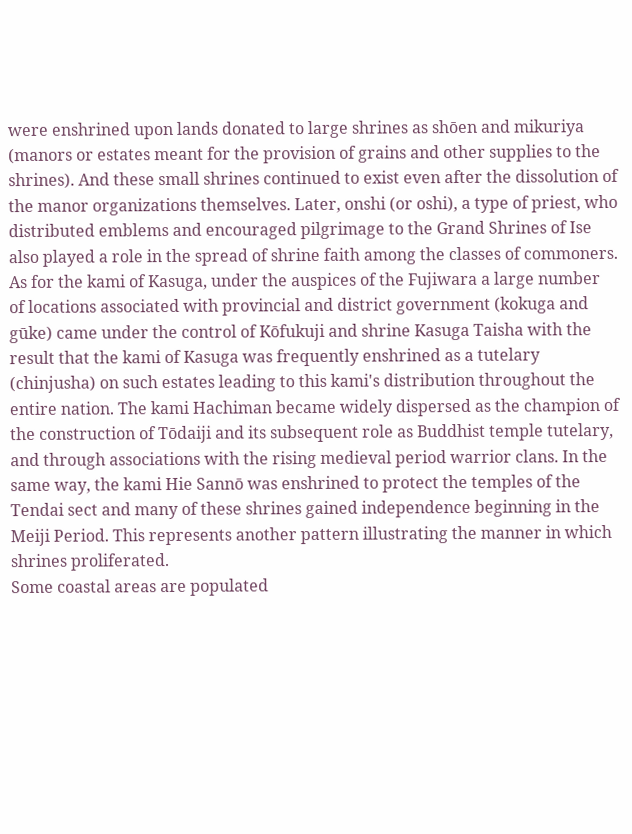were enshrined upon lands donated to large shrines as shōen and mikuriya (manors or estates meant for the provision of grains and other supplies to the shrines). And these small shrines continued to exist even after the dissolution of the manor organizations themselves. Later, onshi (or oshi), a type of priest, who distributed emblems and encouraged pilgrimage to the Grand Shrines of Ise also played a role in the spread of shrine faith among the classes of commoners. As for the kami of Kasuga, under the auspices of the Fujiwara a large number of locations associated with provincial and district government (kokuga and gūke) came under the control of Kōfukuji and shrine Kasuga Taisha with the result that the kami of Kasuga was frequently enshrined as a tutelary (chinjusha) on such estates leading to this kami's distribution throughout the entire nation. The kami Hachiman became widely dispersed as the champion of the construction of Tōdaiji and its subsequent role as Buddhist temple tutelary, and through associations with the rising medieval period warrior clans. In the same way, the kami Hie Sannō was enshrined to protect the temples of the Tendai sect and many of these shrines gained independence beginning in the Meiji Period. This represents another pattern illustrating the manner in which shrines proliferated.
Some coastal areas are populated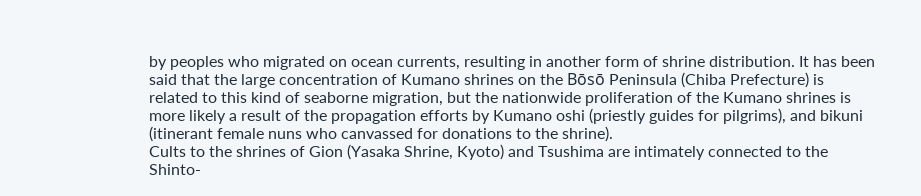by peoples who migrated on ocean currents, resulting in another form of shrine distribution. It has been said that the large concentration of Kumano shrines on the Bōsō Peninsula (Chiba Prefecture) is related to this kind of seaborne migration, but the nationwide proliferation of the Kumano shrines is more likely a result of the propagation efforts by Kumano oshi (priestly guides for pilgrims), and bikuni (itinerant female nuns who canvassed for donations to the shrine).
Cults to the shrines of Gion (Yasaka Shrine, Kyoto) and Tsushima are intimately connected to the Shinto-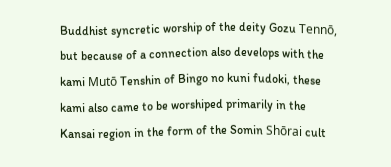Buddhist syncretic worship of the deity Gozu Tennō, but because of a connection also develops with the kami Mutō Tenshin of Bingo no kuni fudoki, these kami also came to be worshiped primarily in the Kansai region in the form of the Somin Shōrai cult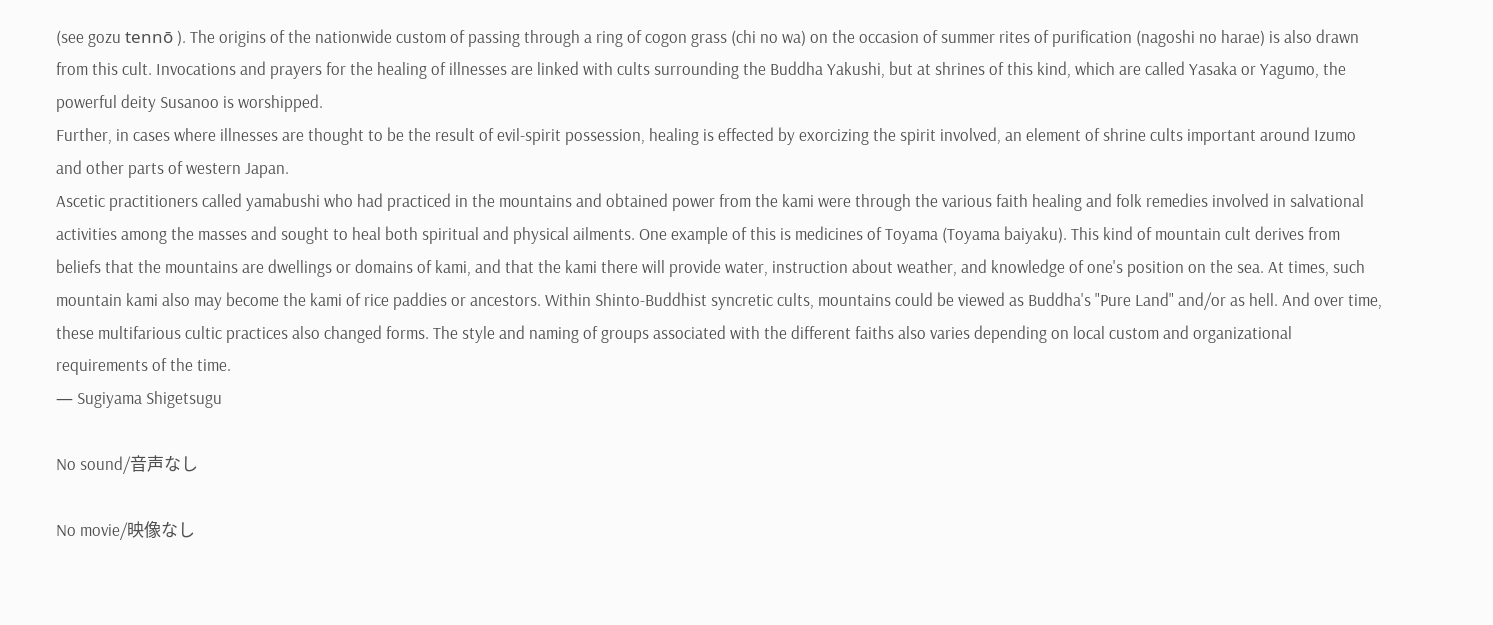(see gozu tennō ). The origins of the nationwide custom of passing through a ring of cogon grass (chi no wa) on the occasion of summer rites of purification (nagoshi no harae) is also drawn from this cult. Invocations and prayers for the healing of illnesses are linked with cults surrounding the Buddha Yakushi, but at shrines of this kind, which are called Yasaka or Yagumo, the powerful deity Susanoo is worshipped.
Further, in cases where illnesses are thought to be the result of evil-spirit possession, healing is effected by exorcizing the spirit involved, an element of shrine cults important around Izumo and other parts of western Japan.
Ascetic practitioners called yamabushi who had practiced in the mountains and obtained power from the kami were through the various faith healing and folk remedies involved in salvational activities among the masses and sought to heal both spiritual and physical ailments. One example of this is medicines of Toyama (Toyama baiyaku). This kind of mountain cult derives from beliefs that the mountains are dwellings or domains of kami, and that the kami there will provide water, instruction about weather, and knowledge of one's position on the sea. At times, such mountain kami also may become the kami of rice paddies or ancestors. Within Shinto-Buddhist syncretic cults, mountains could be viewed as Buddha's "Pure Land" and/or as hell. And over time, these multifarious cultic practices also changed forms. The style and naming of groups associated with the different faiths also varies depending on local custom and organizational requirements of the time.
— Sugiyama Shigetsugu

No sound/音声なし

No movie/映像なし